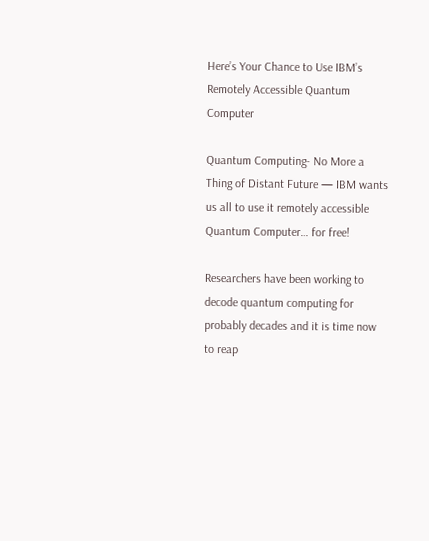Here’s Your Chance to Use IBM’s Remotely Accessible Quantum Computer

Quantum Computing- No More a Thing of Distant Future — IBM wants us all to use it remotely accessible Quantum Computer… for free!

Researchers have been working to decode quantum computing for probably decades and it is time now to reap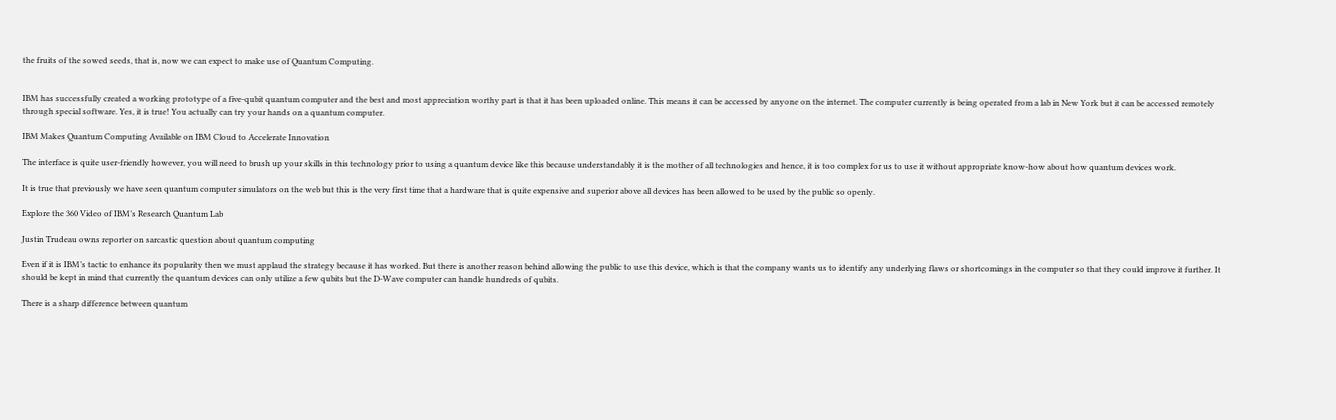the fruits of the sowed seeds, that is, now we can expect to make use of Quantum Computing.


IBM has successfully created a working prototype of a five-qubit quantum computer and the best and most appreciation worthy part is that it has been uploaded online. This means it can be accessed by anyone on the internet. The computer currently is being operated from a lab in New York but it can be accessed remotely through special software. Yes, it is true! You actually can try your hands on a quantum computer.

IBM Makes Quantum Computing Available on IBM Cloud to Accelerate Innovation

The interface is quite user-friendly however, you will need to brush up your skills in this technology prior to using a quantum device like this because understandably it is the mother of all technologies and hence, it is too complex for us to use it without appropriate know-how about how quantum devices work.

It is true that previously we have seen quantum computer simulators on the web but this is the very first time that a hardware that is quite expensive and superior above all devices has been allowed to be used by the public so openly.

Explore the 360 Video of IBM’s Research Quantum Lab

Justin Trudeau owns reporter on sarcastic question about quantum computing

Even if it is IBM’s tactic to enhance its popularity then we must applaud the strategy because it has worked. But there is another reason behind allowing the public to use this device, which is that the company wants us to identify any underlying flaws or shortcomings in the computer so that they could improve it further. It should be kept in mind that currently the quantum devices can only utilize a few qubits but the D-Wave computer can handle hundreds of qubits.

There is a sharp difference between quantum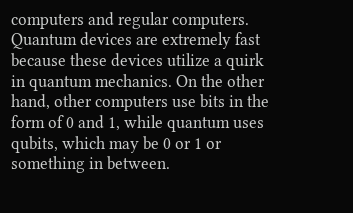computers and regular computers. Quantum devices are extremely fast because these devices utilize a quirk in quantum mechanics. On the other hand, other computers use bits in the form of 0 and 1, while quantum uses qubits, which may be 0 or 1 or something in between.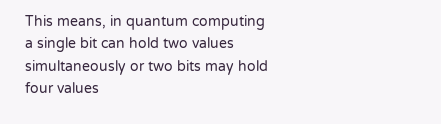This means, in quantum computing a single bit can hold two values simultaneously or two bits may hold four values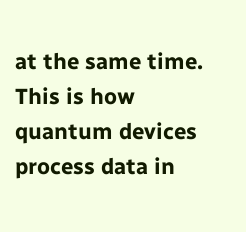at the same time. This is how quantum devices process data in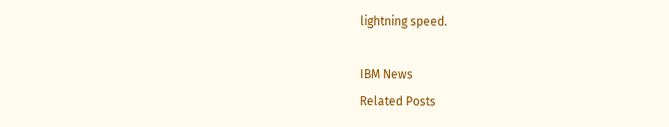lightning speed.

IBM News
Related Posts